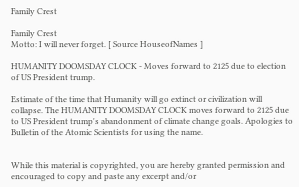Family Crest

Family Crest
Motto: I will never forget. [ Source HouseofNames ]

HUMANITY DOOMSDAY CLOCK - Moves forward to 2125 due to election of US President trump.

Estimate of the time that Humanity will go extinct or civilization will collapse. The HUMANITY DOOMSDAY CLOCK moves forward to 2125 due to US President trump's abandonment of climate change goals. Apologies to Bulletin of the Atomic Scientists for using the name.


While this material is copyrighted, you are hereby granted permission and encouraged to copy and paste any excerpt and/or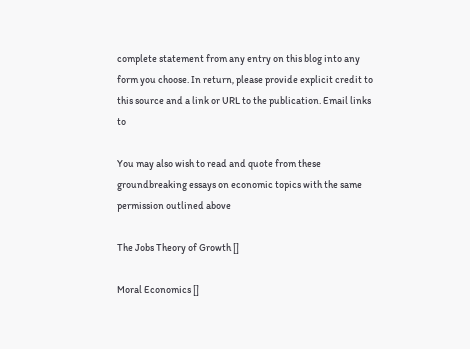complete statement from any entry on this blog into any form you choose. In return, please provide explicit credit to this source and a link or URL to the publication. Email links to

You may also wish to read and quote from these groundbreaking essays on economic topics with the same permission outlined above

The Jobs Theory of Growth []

Moral Economics []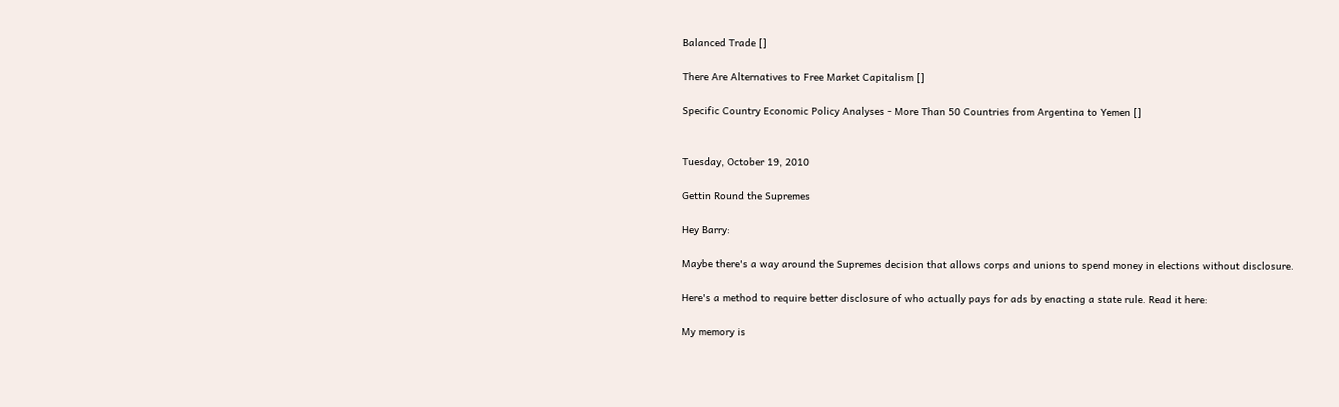Balanced Trade []

There Are Alternatives to Free Market Capitalism []

Specific Country Economic Policy Analyses - More Than 50 Countries from Argentina to Yemen []


Tuesday, October 19, 2010

Gettin Round the Supremes

Hey Barry:

Maybe there's a way around the Supremes decision that allows corps and unions to spend money in elections without disclosure.

Here's a method to require better disclosure of who actually pays for ads by enacting a state rule. Read it here:

My memory is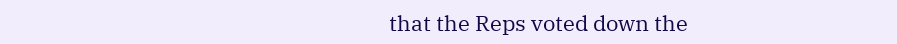that the Reps voted down the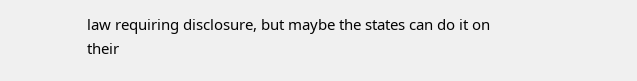law requiring disclosure, but maybe the states can do it on their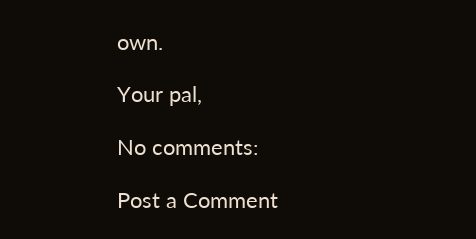own.

Your pal,

No comments:

Post a Comment